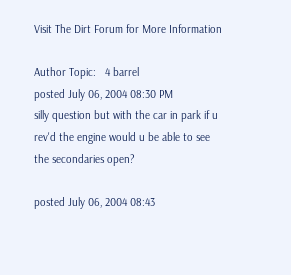Visit The Dirt Forum for More Information

Author Topic:   4 barrel
posted July 06, 2004 08:30 PM
silly question but with the car in park if u rev'd the engine would u be able to see the secondaries open?

posted July 06, 2004 08:43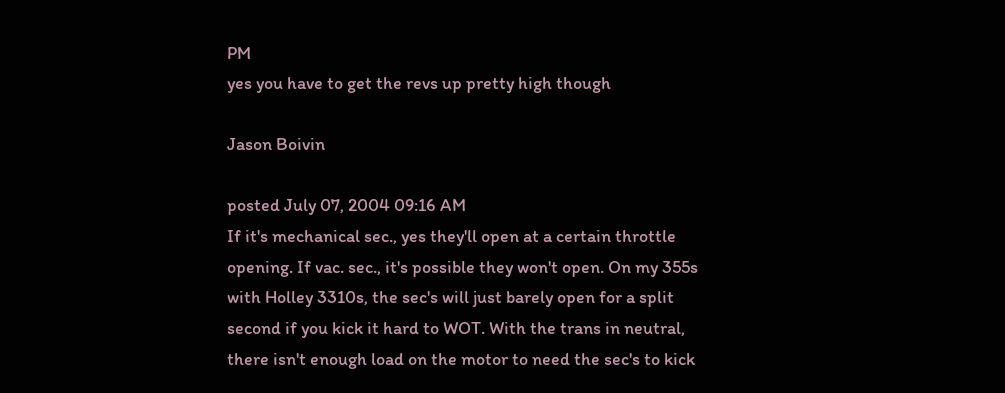PM
yes you have to get the revs up pretty high though

Jason Boivin

posted July 07, 2004 09:16 AM
If it's mechanical sec., yes they'll open at a certain throttle opening. If vac. sec., it's possible they won't open. On my 355s with Holley 3310s, the sec's will just barely open for a split second if you kick it hard to WOT. With the trans in neutral, there isn't enough load on the motor to need the sec's to kick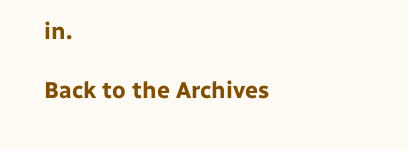in.

Back to the Archives